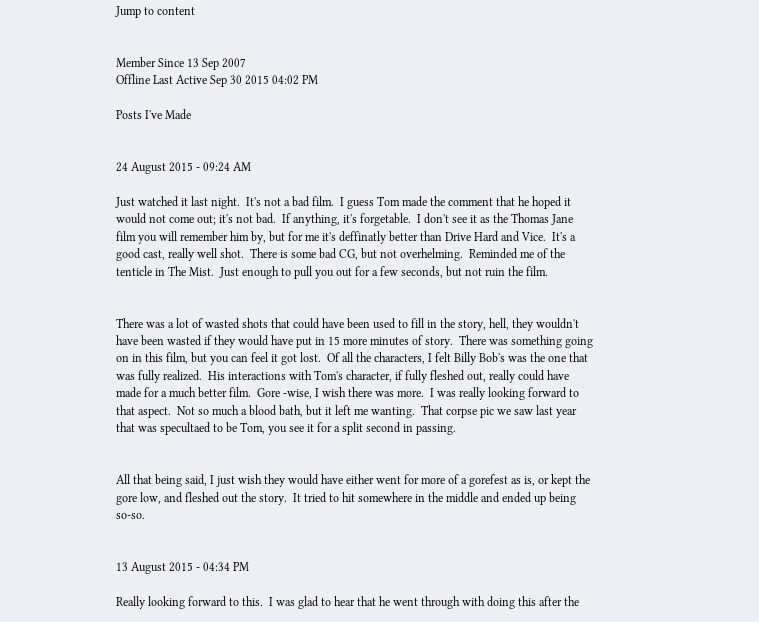Jump to content


Member Since 13 Sep 2007
Offline Last Active Sep 30 2015 04:02 PM

Posts I've Made


24 August 2015 - 09:24 AM

Just watched it last night.  It's not a bad film.  I guess Tom made the comment that he hoped it would not come out; it's not bad.  If anything, it's forgetable.  I don't see it as the Thomas Jane film you will remember him by, but for me it's deffinatly better than Drive Hard and Vice.  It's a good cast, really well shot.  There is some bad CG, but not overhelming.  Reminded me of the tenticle in The Mist.  Just enough to pull you out for a few seconds, but not ruin the film.


There was a lot of wasted shots that could have been used to fill in the story, hell, they wouldn't have been wasted if they would have put in 15 more minutes of story.  There was something going on in this film, but you can feel it got lost.  Of all the characters, I felt Billy Bob's was the one that was fully realized.  His interactions with Tom's character, if fully fleshed out, really could have made for a much better film.  Gore -wise, I wish there was more.  I was really looking forward to that aspect.  Not so much a blood bath, but it left me wanting.  That corpse pic we saw last year that was specultaed to be Tom, you see it for a split second in passing.


All that being said, I just wish they would have either went for more of a gorefest as is, or kept the gore low, and fleshed out the story.  It tried to hit somewhere in the middle and ended up being so-so.


13 August 2015 - 04:34 PM

Really looking forward to this.  I was glad to hear that he went through with doing this after the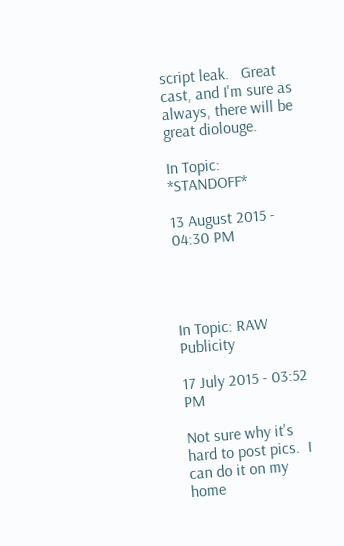script leak.   Great cast, and I'm sure as always, there will be great diolouge.

In Topic: *STANDOFF*

13 August 2015 - 04:30 PM




In Topic: RAW Publicity

17 July 2015 - 03:52 PM

Not sure why it's hard to post pics.  I can do it on my home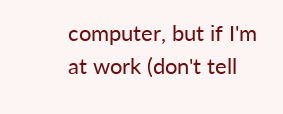computer, but if I'm at work (don't tell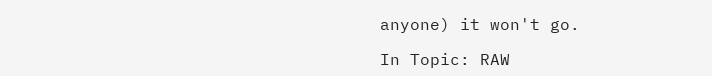anyone) it won't go.

In Topic: RAW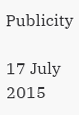Publicity

17 July 2015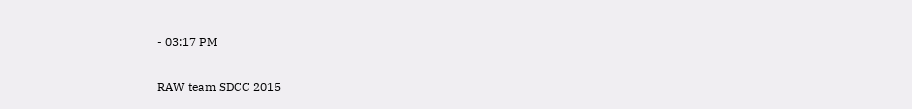- 03:17 PM

RAW team SDCC 2015